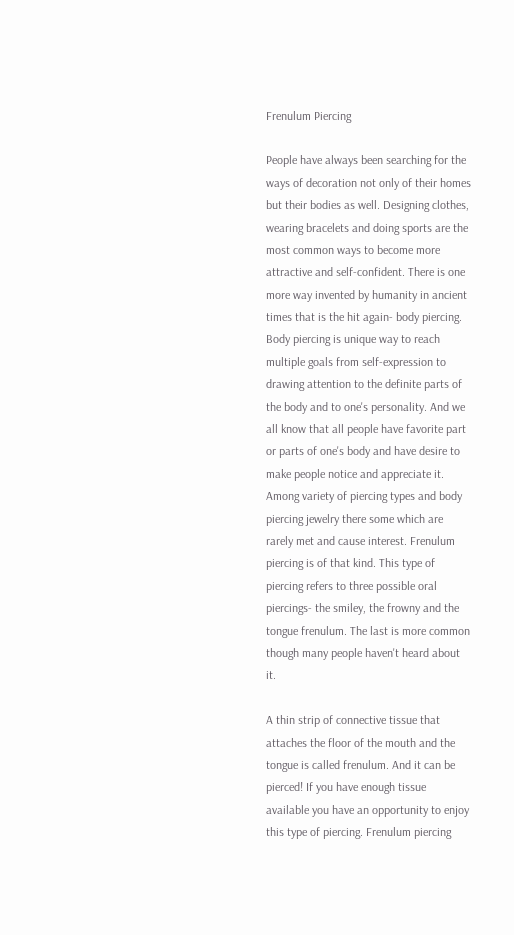Frenulum Piercing

People have always been searching for the ways of decoration not only of their homes but their bodies as well. Designing clothes, wearing bracelets and doing sports are the most common ways to become more attractive and self-confident. There is one more way invented by humanity in ancient times that is the hit again- body piercing. Body piercing is unique way to reach multiple goals from self-expression to drawing attention to the definite parts of the body and to one's personality. And we all know that all people have favorite part or parts of one's body and have desire to make people notice and appreciate it. Among variety of piercing types and body piercing jewelry there some which are rarely met and cause interest. Frenulum piercing is of that kind. This type of piercing refers to three possible oral piercings- the smiley, the frowny and the tongue frenulum. The last is more common though many people haven't heard about it.

A thin strip of connective tissue that attaches the floor of the mouth and the tongue is called frenulum. And it can be pierced! If you have enough tissue available you have an opportunity to enjoy this type of piercing. Frenulum piercing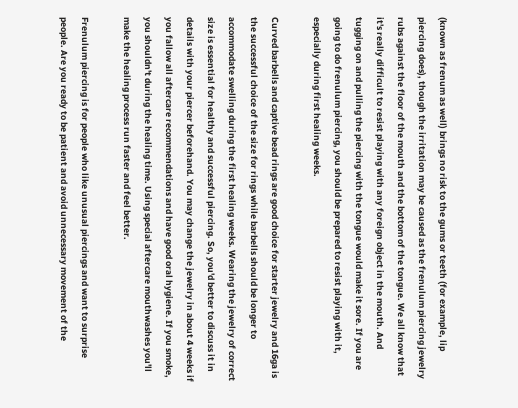(known as frenum as well) brings no risk to the gums or teeth (for example, lip piercing does), though the irritation may be caused as the frenulum piercing jewelry rubs against the floor of the mouth and the bottom of the tongue. We all know that it's really difficult to resist playing with any foreign object in the mouth. And tugging on and pulling the piercing with the tongue would make it sore. If you are going to do frenulum piercing, you should be prepared to resist playing with it, especially during first healing weeks.

Curved barbells and captive bead rings are good choice for starter jewelry and 16ga is the successful choice of the size for rings while barbells should be longer to accommodate swelling during the first healing weeks. Wearing the jewelry of correct size is essential for healthy and successful piercing. So, you'd better to discuss it in details with your piercer beforehand. You may change the jewelry in about 4 weeks if you fallow all aftercare recommendations and have good oral hygiene. If you smoke, you shouldn't during the healing time. Using special aftercare mouthwashes you'll make the healing process run faster and feel better.

Frenulum piercing is for people who like unusual piercings and want to surprise people. Are you ready to be patient and avoid unnecessary movement of the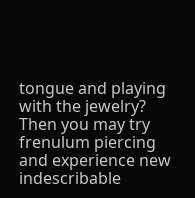tongue and playing with the jewelry? Then you may try frenulum piercing and experience new indescribable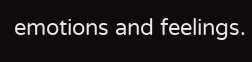emotions and feelings.